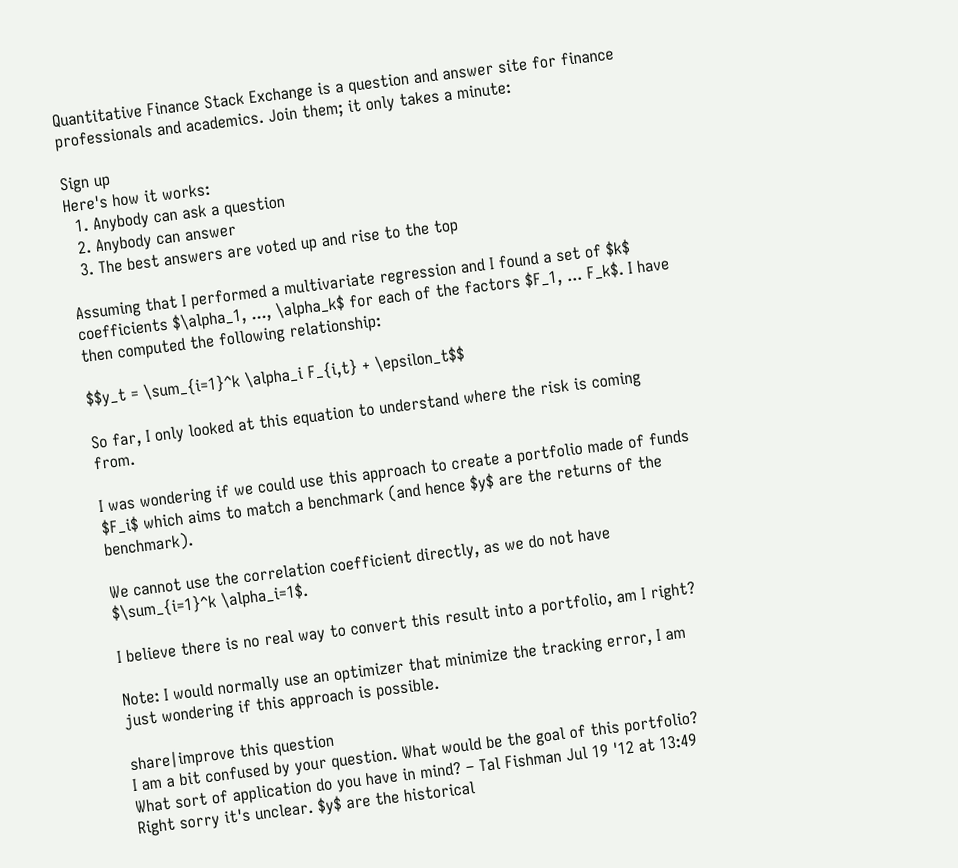Quantitative Finance Stack Exchange is a question and answer site for finance professionals and academics. Join them; it only takes a minute:

Sign up
Here's how it works:
  1. Anybody can ask a question
  2. Anybody can answer
  3. The best answers are voted up and rise to the top

Assuming that I performed a multivariate regression and I found a set of $k$ coefficients $\alpha_1, ..., \alpha_k$ for each of the factors $F_1, ... F_k$. I have then computed the following relationship:

$$y_t = \sum_{i=1}^k \alpha_i F_{i,t} + \epsilon_t$$

So far, I only looked at this equation to understand where the risk is coming from.

I was wondering if we could use this approach to create a portfolio made of funds $F_i$ which aims to match a benchmark (and hence $y$ are the returns of the benchmark).

We cannot use the correlation coefficient directly, as we do not have $\sum_{i=1}^k \alpha_i=1$.

I believe there is no real way to convert this result into a portfolio, am I right?

Note: I would normally use an optimizer that minimize the tracking error, I am just wondering if this approach is possible.

share|improve this question
I am a bit confused by your question. What would be the goal of this portfolio? What sort of application do you have in mind? – Tal Fishman Jul 19 '12 at 13:49
Right sorry it's unclear. $y$ are the historical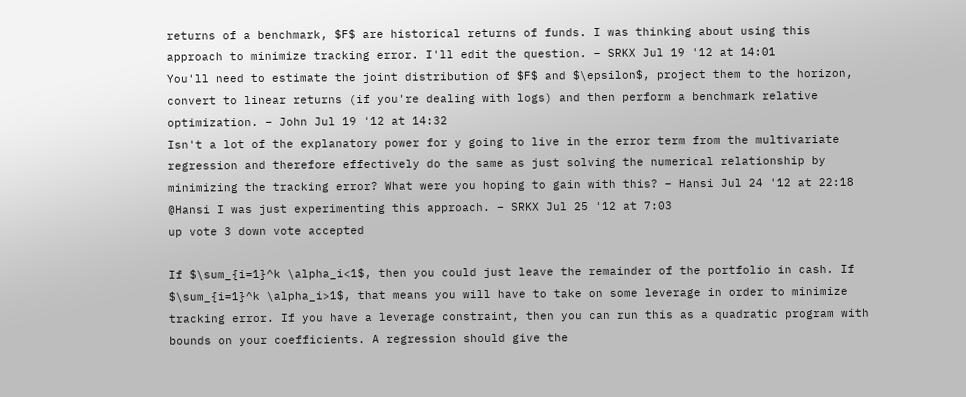returns of a benchmark, $F$ are historical returns of funds. I was thinking about using this approach to minimize tracking error. I'll edit the question. – SRKX Jul 19 '12 at 14:01
You'll need to estimate the joint distribution of $F$ and $\epsilon$, project them to the horizon, convert to linear returns (if you're dealing with logs) and then perform a benchmark relative optimization. – John Jul 19 '12 at 14:32
Isn't a lot of the explanatory power for y going to live in the error term from the multivariate regression and therefore effectively do the same as just solving the numerical relationship by minimizing the tracking error? What were you hoping to gain with this? – Hansi Jul 24 '12 at 22:18
@Hansi I was just experimenting this approach. – SRKX Jul 25 '12 at 7:03
up vote 3 down vote accepted

If $\sum_{i=1}^k \alpha_i<1$, then you could just leave the remainder of the portfolio in cash. If $\sum_{i=1}^k \alpha_i>1$, that means you will have to take on some leverage in order to minimize tracking error. If you have a leverage constraint, then you can run this as a quadratic program with bounds on your coefficients. A regression should give the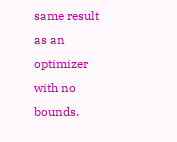same result as an optimizer with no bounds.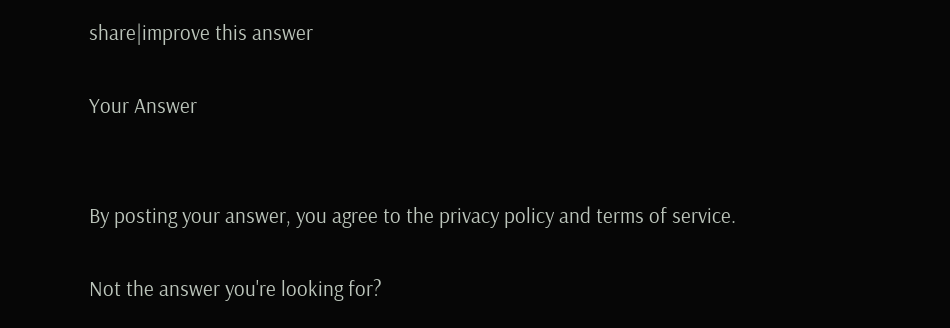share|improve this answer

Your Answer


By posting your answer, you agree to the privacy policy and terms of service.

Not the answer you're looking for?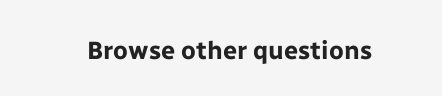Browse other questions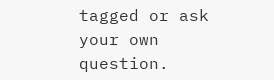tagged or ask your own question.